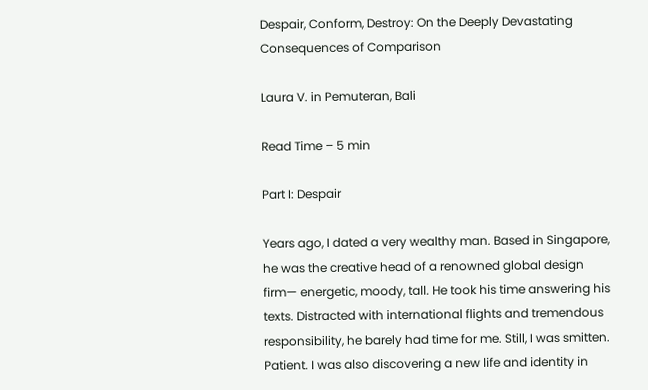Despair, Conform, Destroy: On the Deeply Devastating Consequences of Comparison

Laura V. in Pemuteran, Bali

Read Time – 5 min

Part I: Despair

Years ago, I dated a very wealthy man. Based in Singapore, he was the creative head of a renowned global design firm— energetic, moody, tall. He took his time answering his texts. Distracted with international flights and tremendous responsibility, he barely had time for me. Still, I was smitten. Patient. I was also discovering a new life and identity in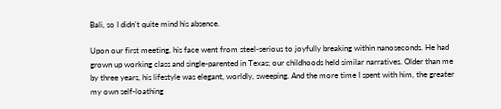Bali, so I didn’t quite mind his absence.

Upon our first meeting, his face went from steel-serious to joyfully breaking within nanoseconds. He had grown up working class and single-parented in Texas; our childhoods held similar narratives. Older than me by three years, his lifestyle was elegant, worldly, sweeping. And the more time I spent with him, the greater my own self-loathing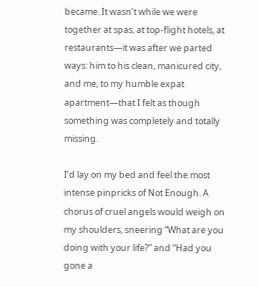became. It wasn’t while we were together at spas, at top-flight hotels, at restaurants—it was after we parted ways: him to his clean, manicured city, and me, to my humble expat apartment—that I felt as though something was completely and totally missing.

I’d lay on my bed and feel the most intense pinpricks of Not Enough. A chorus of cruel angels would weigh on my shoulders, sneering “What are you doing with your life?” and “Had you gone a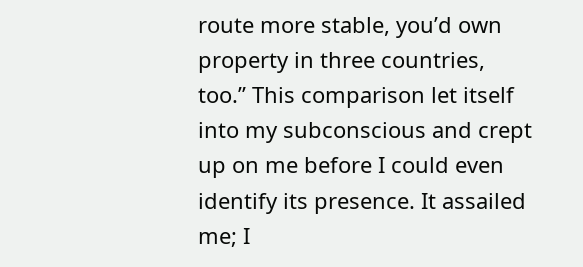route more stable, you’d own property in three countries, too.” This comparison let itself into my subconscious and crept up on me before I could even identify its presence. It assailed me; I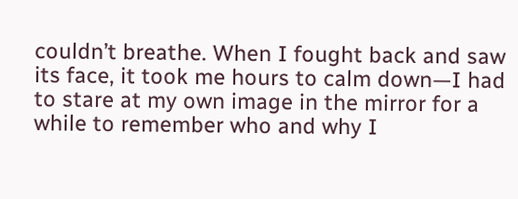couldn’t breathe. When I fought back and saw its face, it took me hours to calm down—I had to stare at my own image in the mirror for a while to remember who and why I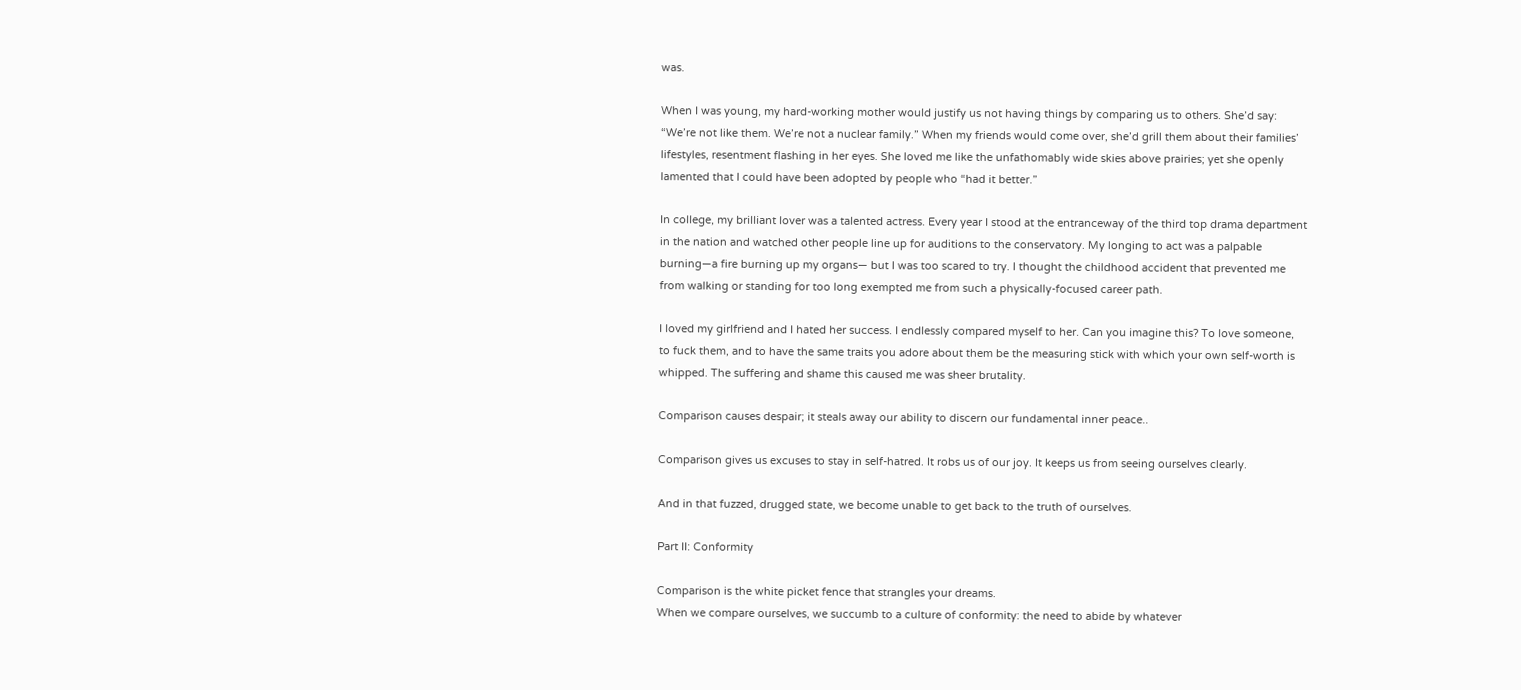was.

When I was young, my hard-working mother would justify us not having things by comparing us to others. She’d say: “We’re not like them. We’re not a nuclear family.” When my friends would come over, she’d grill them about their families’ lifestyles, resentment flashing in her eyes. She loved me like the unfathomably wide skies above prairies; yet she openly lamented that I could have been adopted by people who “had it better.”

In college, my brilliant lover was a talented actress. Every year I stood at the entranceway of the third top drama department in the nation and watched other people line up for auditions to the conservatory. My longing to act was a palpable burning—a fire burning up my organs— but I was too scared to try. I thought the childhood accident that prevented me from walking or standing for too long exempted me from such a physically-focused career path.

I loved my girlfriend and I hated her success. I endlessly compared myself to her. Can you imagine this? To love someone, to fuck them, and to have the same traits you adore about them be the measuring stick with which your own self-worth is whipped. The suffering and shame this caused me was sheer brutality.

Comparison causes despair; it steals away our ability to discern our fundamental inner peace..

Comparison gives us excuses to stay in self-hatred. It robs us of our joy. It keeps us from seeing ourselves clearly.

And in that fuzzed, drugged state, we become unable to get back to the truth of ourselves.

Part II: Conformity

Comparison is the white picket fence that strangles your dreams.
When we compare ourselves, we succumb to a culture of conformity: the need to abide by whatever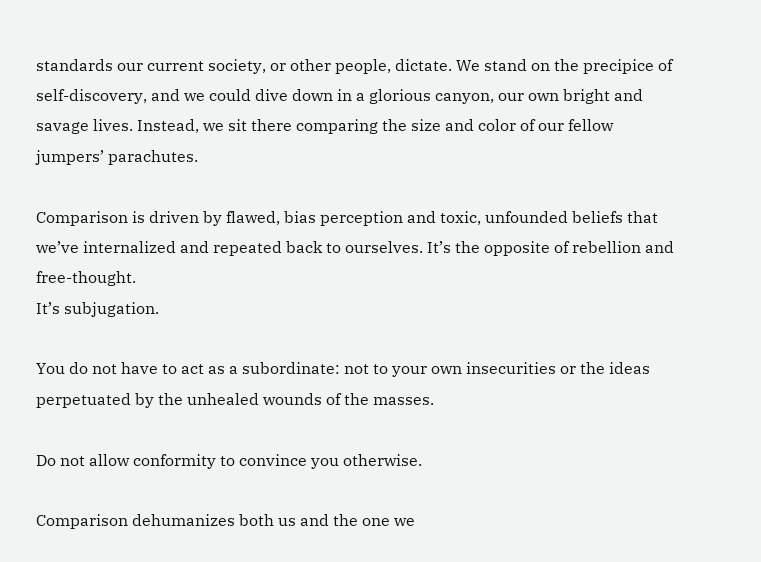standards our current society, or other people, dictate. We stand on the precipice of self-discovery, and we could dive down in a glorious canyon, our own bright and savage lives. Instead, we sit there comparing the size and color of our fellow jumpers’ parachutes.

Comparison is driven by flawed, bias perception and toxic, unfounded beliefs that we’ve internalized and repeated back to ourselves. It’s the opposite of rebellion and free-thought.
It’s subjugation.

You do not have to act as a subordinate: not to your own insecurities or the ideas perpetuated by the unhealed wounds of the masses.

Do not allow conformity to convince you otherwise.

Comparison dehumanizes both us and the one we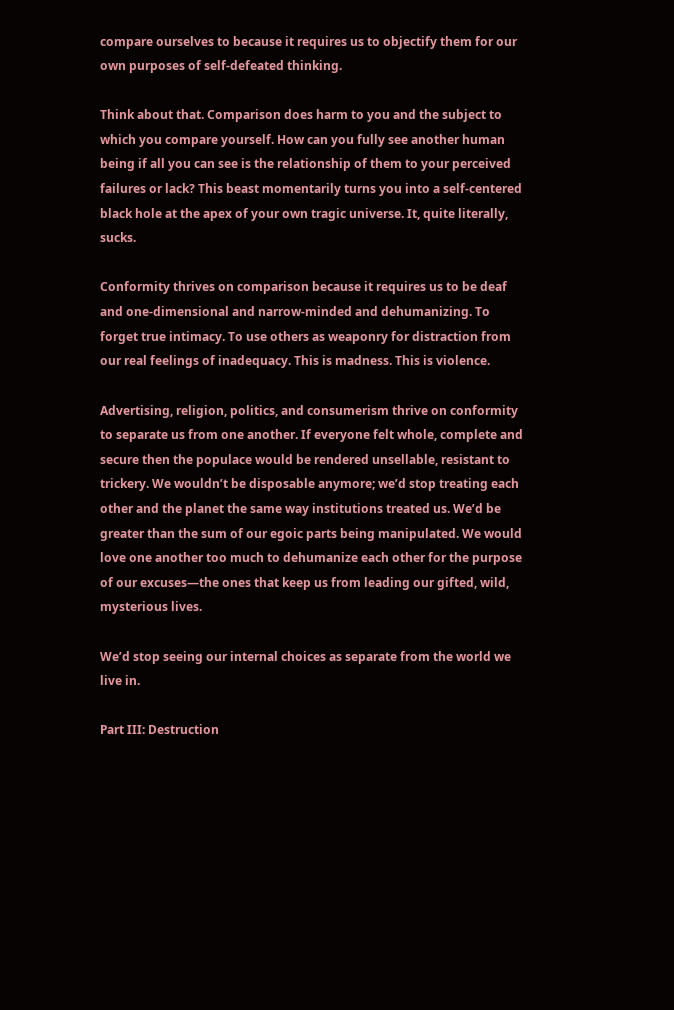compare ourselves to because it requires us to objectify them for our own purposes of self-defeated thinking.

Think about that. Comparison does harm to you and the subject to which you compare yourself. How can you fully see another human being if all you can see is the relationship of them to your perceived failures or lack? This beast momentarily turns you into a self-centered black hole at the apex of your own tragic universe. It, quite literally, sucks.

Conformity thrives on comparison because it requires us to be deaf and one-dimensional and narrow-minded and dehumanizing. To forget true intimacy. To use others as weaponry for distraction from our real feelings of inadequacy. This is madness. This is violence.

Advertising, religion, politics, and consumerism thrive on conformity to separate us from one another. If everyone felt whole, complete and secure then the populace would be rendered unsellable, resistant to trickery. We wouldn’t be disposable anymore; we’d stop treating each other and the planet the same way institutions treated us. We’d be greater than the sum of our egoic parts being manipulated. We would love one another too much to dehumanize each other for the purpose of our excuses—the ones that keep us from leading our gifted, wild, mysterious lives.

We’d stop seeing our internal choices as separate from the world we live in.

Part III: Destruction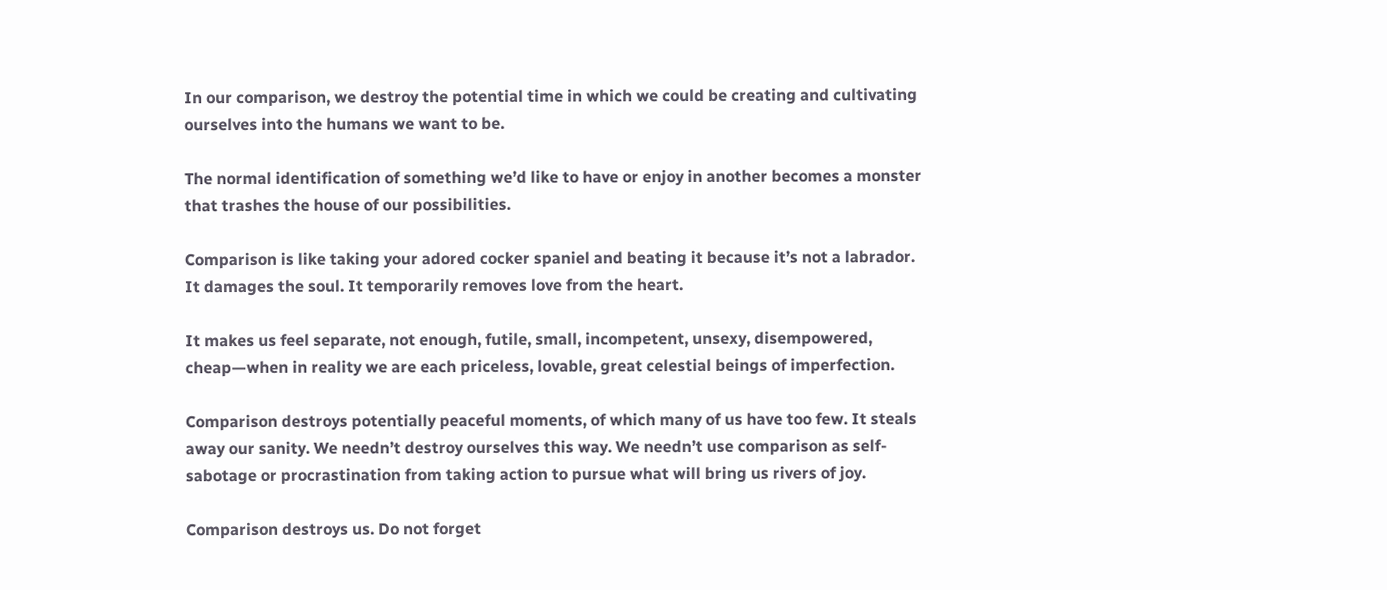In our comparison, we destroy the potential time in which we could be creating and cultivating ourselves into the humans we want to be.

The normal identification of something we’d like to have or enjoy in another becomes a monster that trashes the house of our possibilities.

Comparison is like taking your adored cocker spaniel and beating it because it’s not a labrador. It damages the soul. It temporarily removes love from the heart.

It makes us feel separate, not enough, futile, small, incompetent, unsexy, disempowered, cheap—when in reality we are each priceless, lovable, great celestial beings of imperfection.

Comparison destroys potentially peaceful moments, of which many of us have too few. It steals away our sanity. We needn’t destroy ourselves this way. We needn’t use comparison as self-sabotage or procrastination from taking action to pursue what will bring us rivers of joy.

Comparison destroys us. Do not forget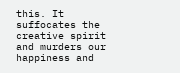this. It suffocates the creative spirit and murders our happiness and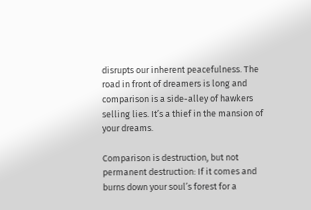disrupts our inherent peacefulness. The road in front of dreamers is long and comparison is a side-alley of hawkers selling lies. It’s a thief in the mansion of your dreams.

Comparison is destruction, but not permanent destruction: If it comes and burns down your soul’s forest for a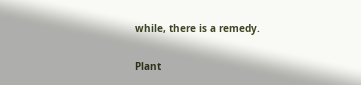while, there is a remedy.

Plant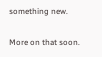something new.

More on that soon.